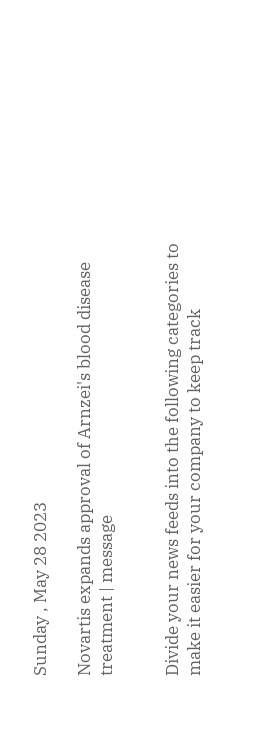Sunday , May 28 2023

Novartis expands approval of Arnzei's blood disease treatment | message


Divide your news feeds into the following categories to make it easier for your company to keep track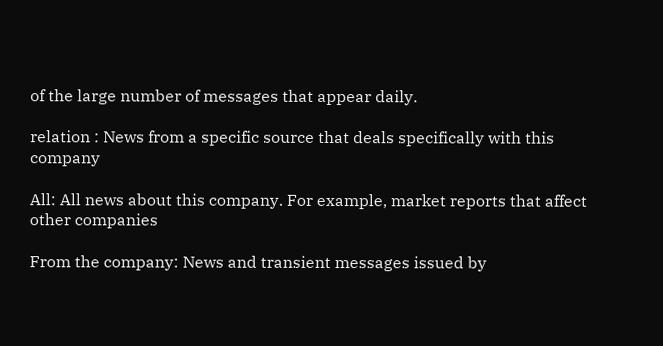of the large number of messages that appear daily.

relation : News from a specific source that deals specifically with this company

All: All news about this company. For example, market reports that affect other companies

From the company: News and transient messages issued by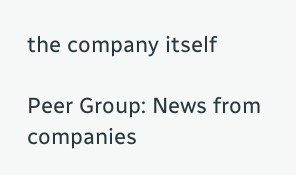the company itself

Peer Group: News from companies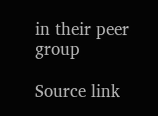in their peer group

Source link